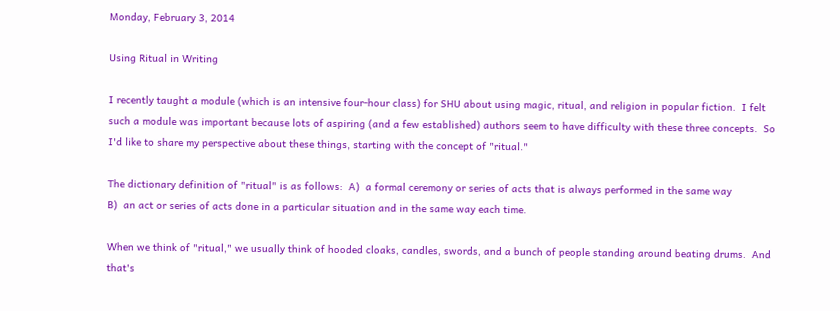Monday, February 3, 2014

Using Ritual in Writing

I recently taught a module (which is an intensive four-hour class) for SHU about using magic, ritual, and religion in popular fiction.  I felt such a module was important because lots of aspiring (and a few established) authors seem to have difficulty with these three concepts.  So I'd like to share my perspective about these things, starting with the concept of "ritual."

The dictionary definition of "ritual" is as follows:  A)  a formal ceremony or series of acts that is always performed in the same way
B)  an act or series of acts done in a particular situation and in the same way each time.

When we think of "ritual," we usually think of hooded cloaks, candles, swords, and a bunch of people standing around beating drums.  And that's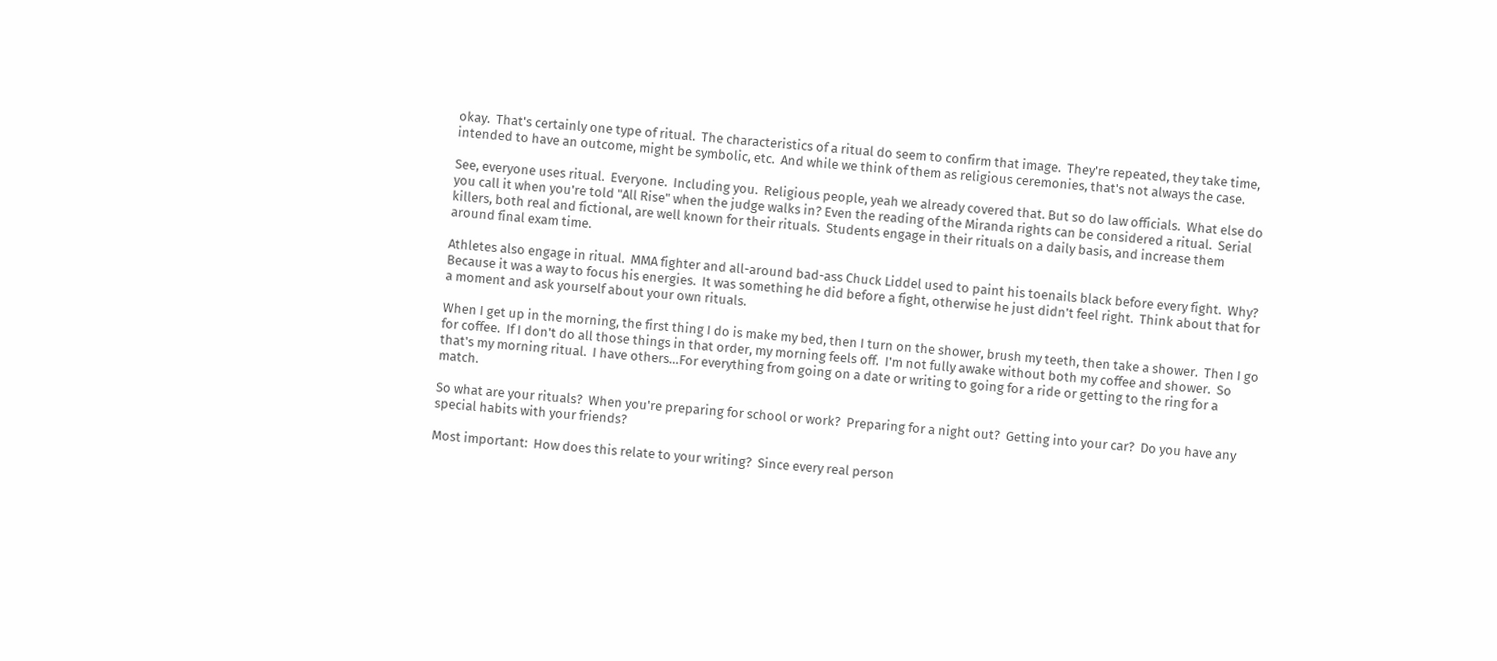okay.  That's certainly one type of ritual.  The characteristics of a ritual do seem to confirm that image.  They're repeated, they take time, intended to have an outcome, might be symbolic, etc.  And while we think of them as religious ceremonies, that's not always the case.

See, everyone uses ritual.  Everyone.  Including you.  Religious people, yeah we already covered that. But so do law officials.  What else do you call it when you're told "All Rise" when the judge walks in? Even the reading of the Miranda rights can be considered a ritual.  Serial killers, both real and fictional, are well known for their rituals.  Students engage in their rituals on a daily basis, and increase them around final exam time.

Athletes also engage in ritual.  MMA fighter and all-around bad-ass Chuck Liddel used to paint his toenails black before every fight.  Why?  Because it was a way to focus his energies.  It was something he did before a fight, otherwise he just didn't feel right.  Think about that for a moment and ask yourself about your own rituals.

When I get up in the morning, the first thing I do is make my bed, then I turn on the shower, brush my teeth, then take a shower.  Then I go for coffee.  If I don't do all those things in that order, my morning feels off.  I'm not fully awake without both my coffee and shower.  So that's my morning ritual.  I have others…For everything from going on a date or writing to going for a ride or getting to the ring for a match.

So what are your rituals?  When you're preparing for school or work?  Preparing for a night out?  Getting into your car?  Do you have any special habits with your friends?

Most important:  How does this relate to your writing?  Since every real person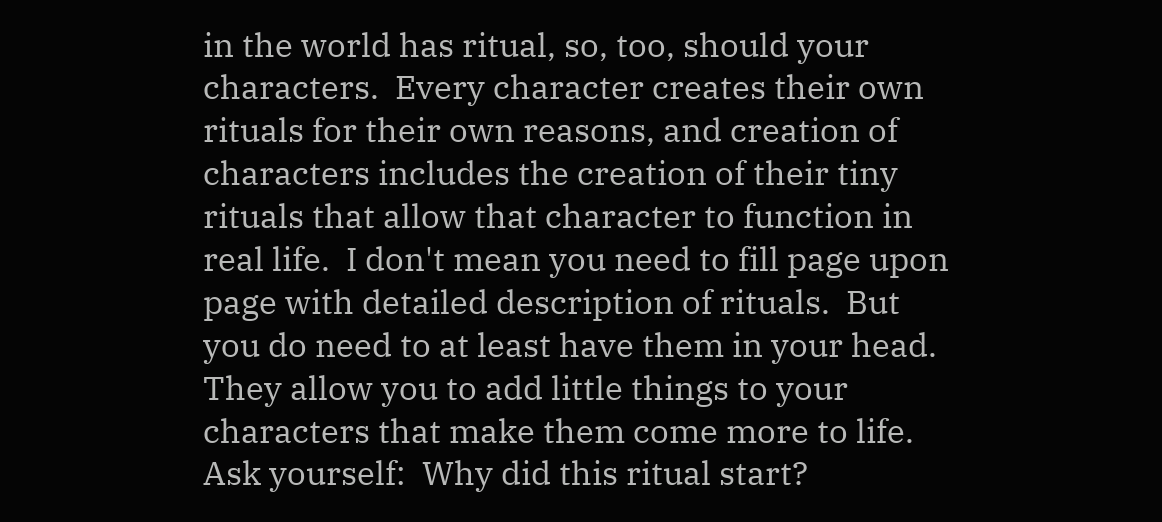in the world has ritual, so, too, should your characters.  Every character creates their own rituals for their own reasons, and creation of characters includes the creation of their tiny rituals that allow that character to function in real life.  I don't mean you need to fill page upon page with detailed description of rituals.  But you do need to at least have them in your head.  They allow you to add little things to your characters that make them come more to life.  Ask yourself:  Why did this ritual start?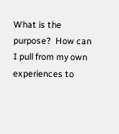What is the purpose?  How can I pull from my own experiences to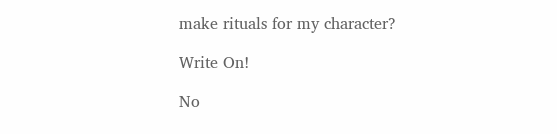make rituals for my character?

Write On!

No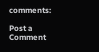comments:

Post a Comment